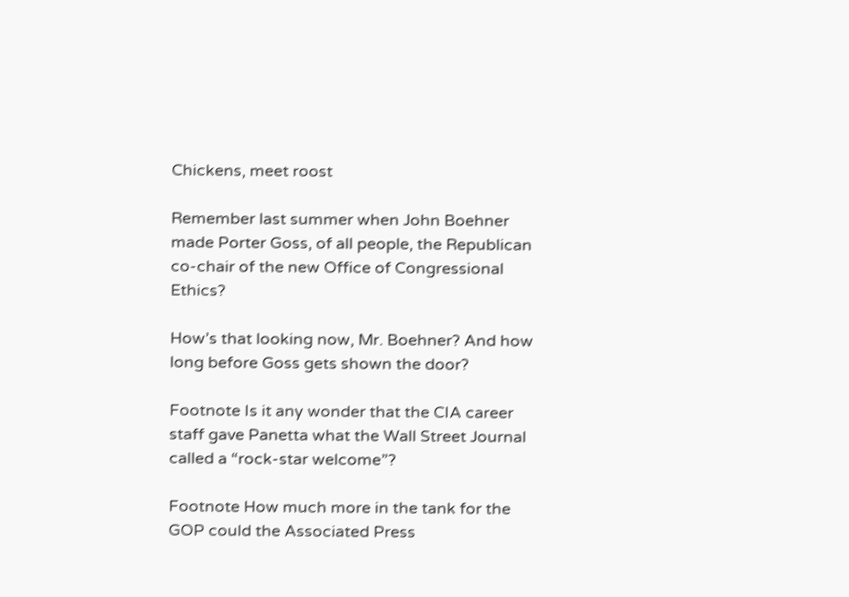Chickens, meet roost

Remember last summer when John Boehner made Porter Goss, of all people, the Republican co-chair of the new Office of Congressional Ethics?

How’s that looking now, Mr. Boehner? And how long before Goss gets shown the door?

Footnote Is it any wonder that the CIA career staff gave Panetta what the Wall Street Journal called a “rock-star welcome”?

Footnote How much more in the tank for the GOP could the Associated Press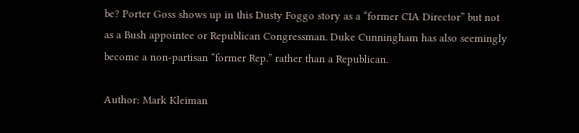be? Porter Goss shows up in this Dusty Foggo story as a “former CIA Director” but not as a Bush appointee or Republican Congressman. Duke Cunningham has also seemingly become a non-partisan “former Rep.” rather than a Republican.

Author: Mark Kleiman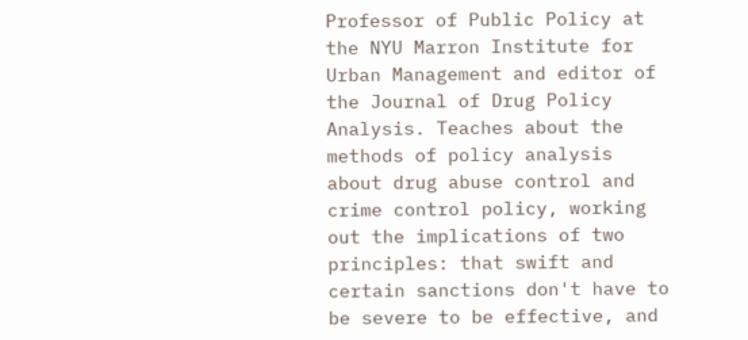Professor of Public Policy at the NYU Marron Institute for Urban Management and editor of the Journal of Drug Policy Analysis. Teaches about the methods of policy analysis about drug abuse control and crime control policy, working out the implications of two principles: that swift and certain sanctions don't have to be severe to be effective, and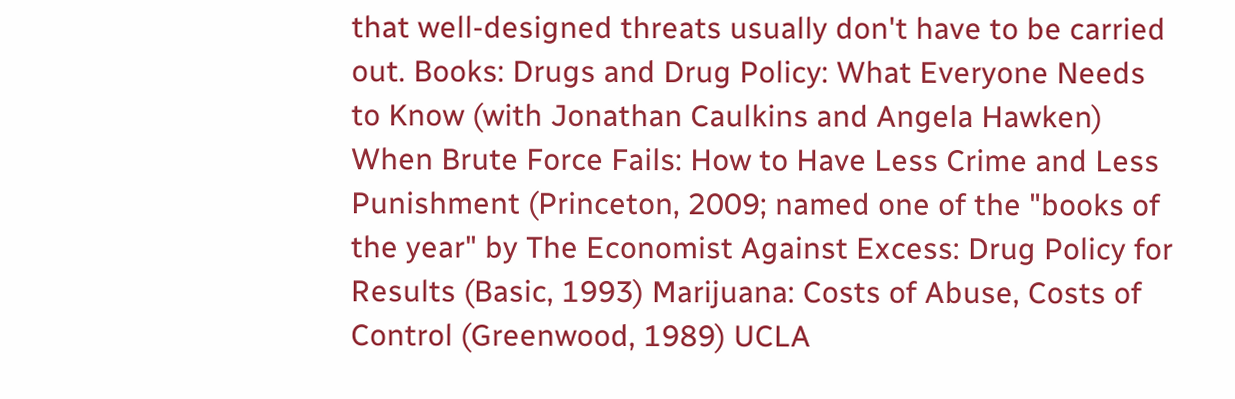that well-designed threats usually don't have to be carried out. Books: Drugs and Drug Policy: What Everyone Needs to Know (with Jonathan Caulkins and Angela Hawken) When Brute Force Fails: How to Have Less Crime and Less Punishment (Princeton, 2009; named one of the "books of the year" by The Economist Against Excess: Drug Policy for Results (Basic, 1993) Marijuana: Costs of Abuse, Costs of Control (Greenwood, 1989) UCLA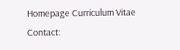Homepage Curriculum Vitae Contact: